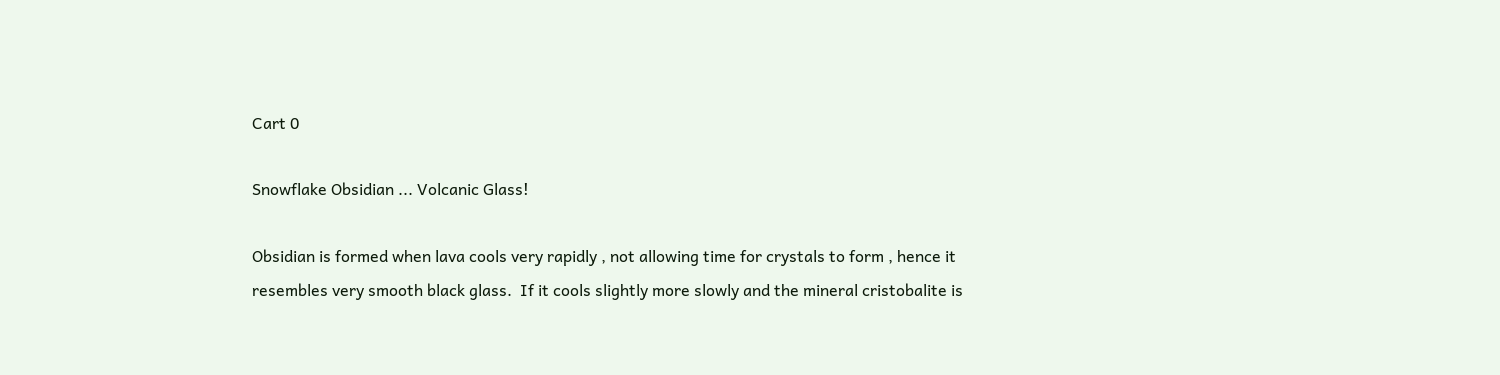Cart 0

Snowflake Obsidian ... Volcanic Glass!

Obsidian is formed when lava cools very rapidly , not allowing time for crystals to form , hence it resembles very smooth black glass.  If it cools slightly more slowly and the mineral cristobalite is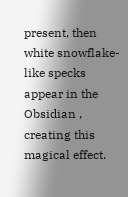present, then white snowflake-like specks appear in the Obsidian , creating this magical effect.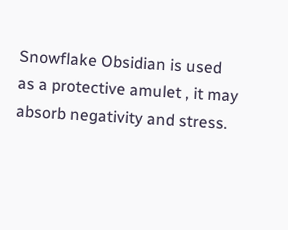Snowflake Obsidian is used as a protective amulet , it may absorb negativity and stress.